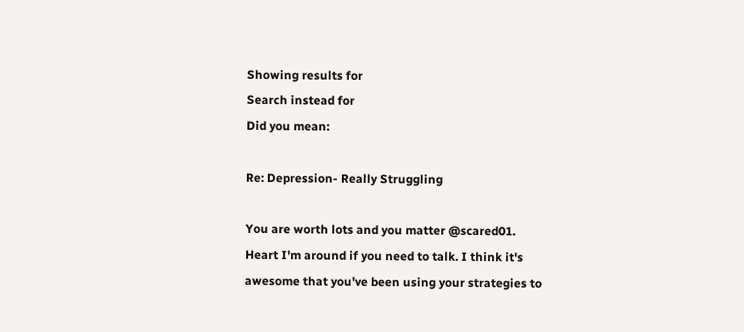Showing results for
Search instead for
Did you mean:

Re: Depression- Really Struggling

You are worth lots and you matter @scared01. Heart I'm around if you need to talk. I think it's awesome that you've been using your strategies to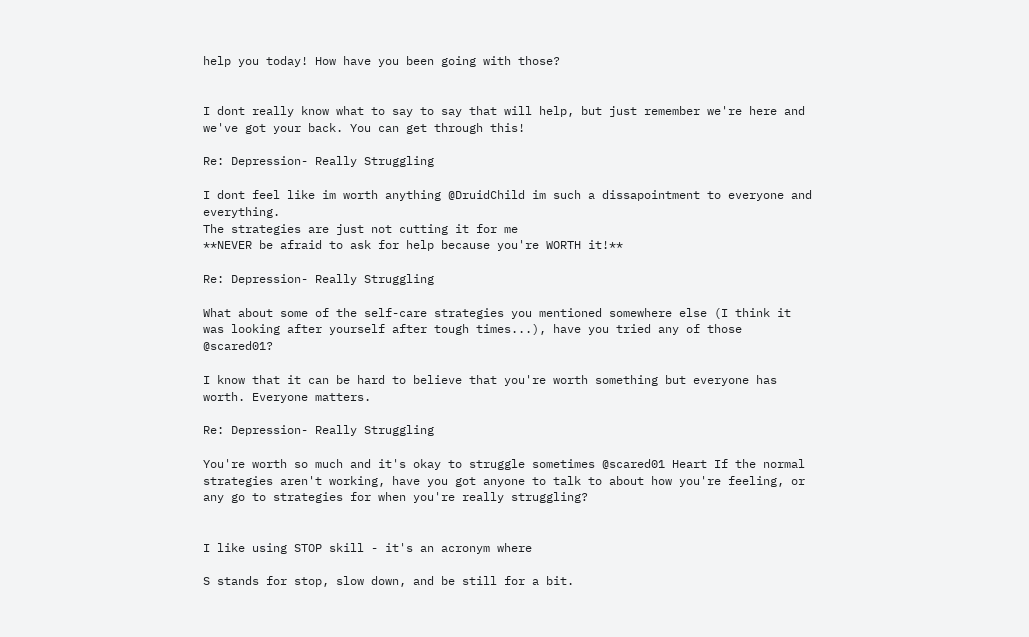help you today! How have you been going with those?


I dont really know what to say to say that will help, but just remember we're here and we've got your back. You can get through this!

Re: Depression- Really Struggling

I dont feel like im worth anything @DruidChild im such a dissapointment to everyone and everything.
The strategies are just not cutting it for me
**NEVER be afraid to ask for help because you're WORTH it!**

Re: Depression- Really Struggling

What about some of the self-care strategies you mentioned somewhere else (I think it was looking after yourself after tough times...), have you tried any of those @scared01?

I know that it can be hard to believe that you're worth something but everyone has worth. Everyone matters.

Re: Depression- Really Struggling

You're worth so much and it's okay to struggle sometimes @scared01 Heart If the normal strategies aren't working, have you got anyone to talk to about how you're feeling, or any go to strategies for when you're really struggling?


I like using STOP skill - it's an acronym where

S stands for stop, slow down, and be still for a bit.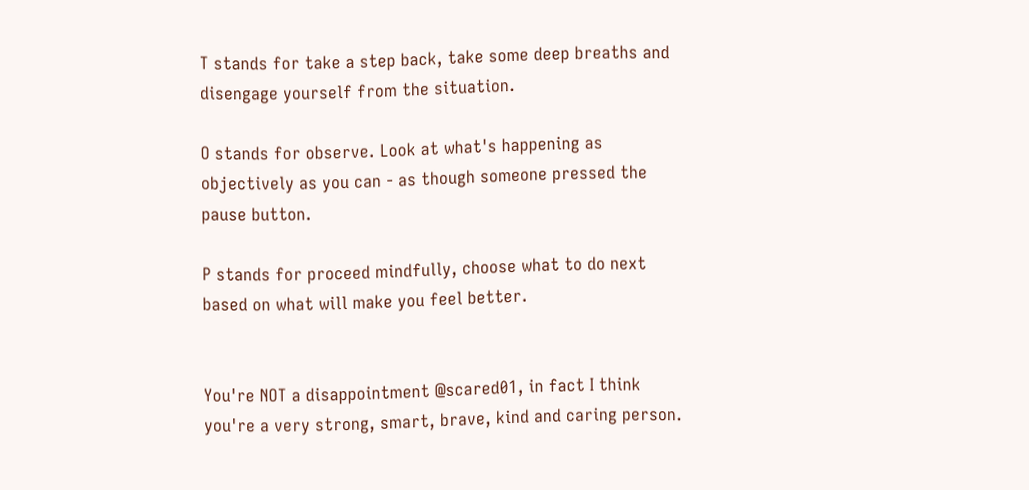T stands for take a step back, take some deep breaths and disengage yourself from the situation.

O stands for observe. Look at what's happening as objectively as you can - as though someone pressed the pause button.

P stands for proceed mindfully, choose what to do next based on what will make you feel better.


You're NOT a disappointment @scared01, in fact I think you're a very strong, smart, brave, kind and caring person.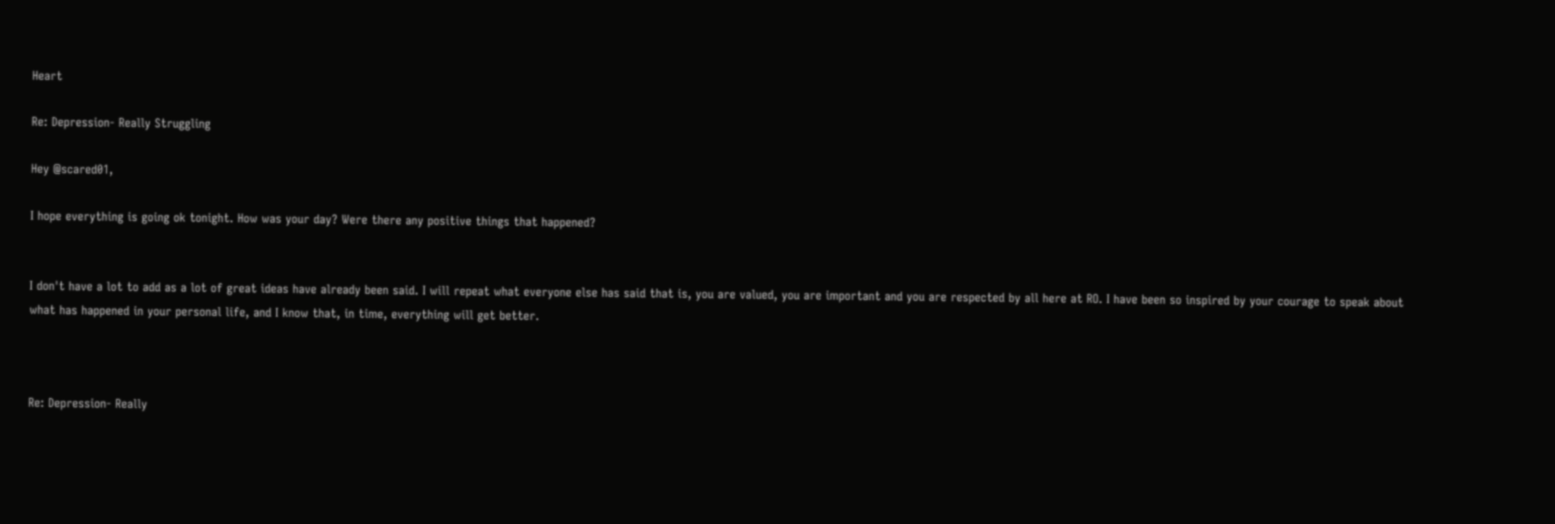Heart

Re: Depression- Really Struggling

Hey @scared01,

I hope everything is going ok tonight. How was your day? Were there any positive things that happened?


I don't have a lot to add as a lot of great ideas have already been said. I will repeat what everyone else has said that is, you are valued, you are important and you are respected by all here at RO. I have been so inspired by your courage to speak about what has happened in your personal life, and I know that, in time, everything will get better.



Re: Depression- Really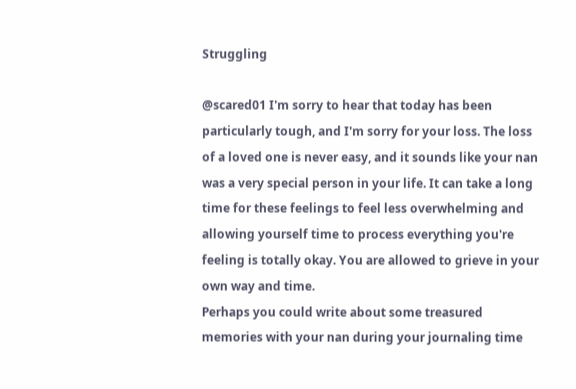Struggling

@scared01 I'm sorry to hear that today has been particularly tough, and I'm sorry for your loss. The loss of a loved one is never easy, and it sounds like your nan was a very special person in your life. It can take a long time for these feelings to feel less overwhelming and allowing yourself time to process everything you're feeling is totally okay. You are allowed to grieve in your own way and time.
Perhaps you could write about some treasured memories with your nan during your journaling time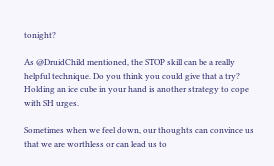tonight?

As @DruidChild mentioned, the STOP skill can be a really helpful technique. Do you think you could give that a try? Holding an ice cube in your hand is another strategy to cope with SH urges.

Sometimes when we feel down, our thoughts can convince us that we are worthless or can lead us to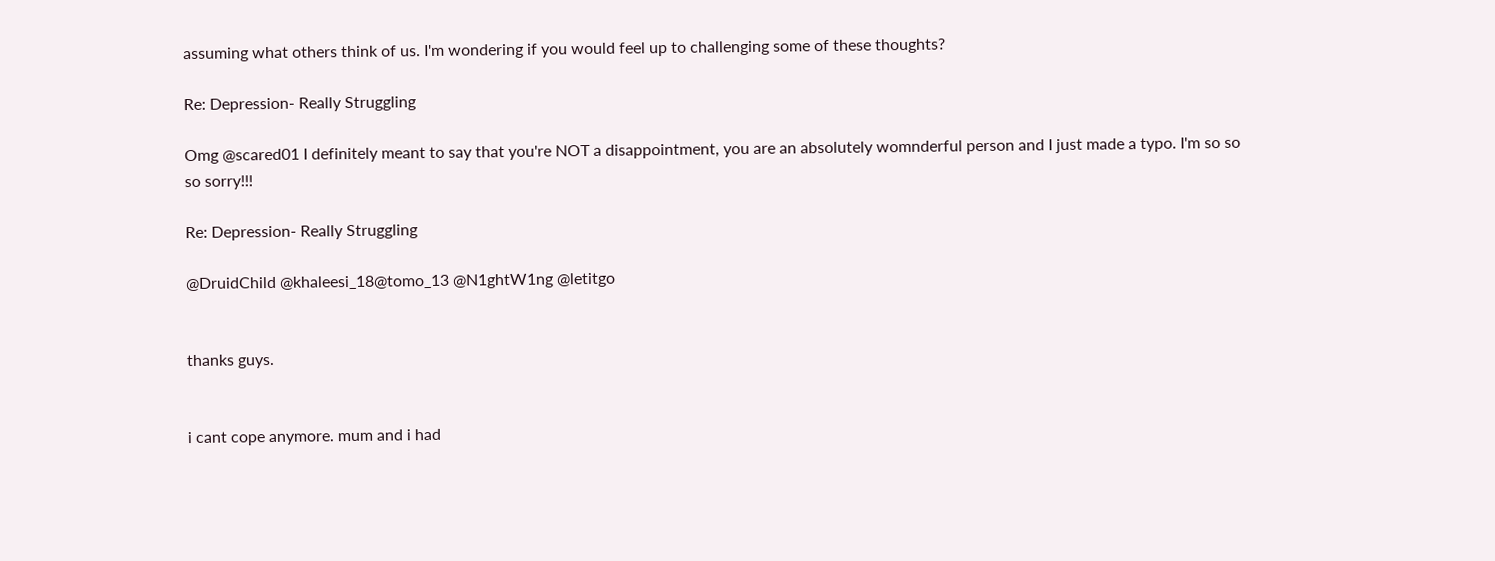assuming what others think of us. I'm wondering if you would feel up to challenging some of these thoughts?

Re: Depression- Really Struggling

Omg @scared01 I definitely meant to say that you're NOT a disappointment, you are an absolutely womnderful person and I just made a typo. I'm so so so sorry!!!

Re: Depression- Really Struggling

@DruidChild @khaleesi_18@tomo_13 @N1ghtW1ng @letitgo


thanks guys.


i cant cope anymore. mum and i had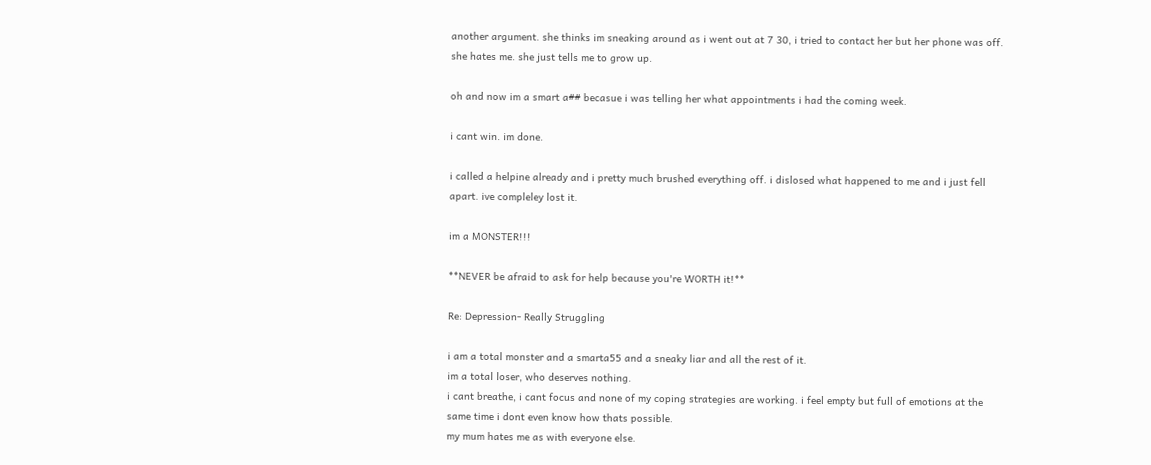another argument. she thinks im sneaking around as i went out at 7 30, i tried to contact her but her phone was off. she hates me. she just tells me to grow up.

oh and now im a smart a## becasue i was telling her what appointments i had the coming week.

i cant win. im done.

i called a helpine already and i pretty much brushed everything off. i dislosed what happened to me and i just fell apart. ive compleley lost it.

im a MONSTER!!!

**NEVER be afraid to ask for help because you're WORTH it!**

Re: Depression- Really Struggling

i am a total monster and a smarta55 and a sneaky liar and all the rest of it.
im a total loser, who deserves nothing.
i cant breathe, i cant focus and none of my coping strategies are working. i feel empty but full of emotions at the same time i dont even know how thats possible.
my mum hates me as with everyone else.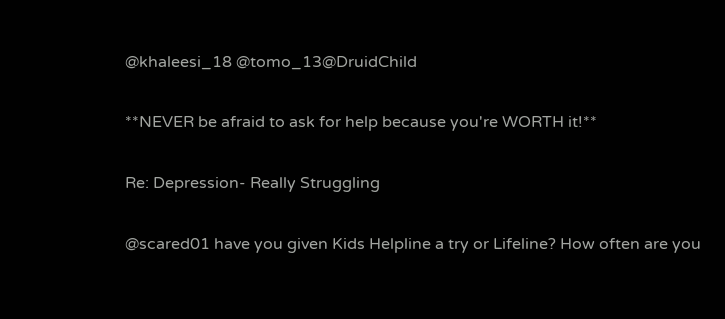@khaleesi_18 @tomo_13@DruidChild

**NEVER be afraid to ask for help because you're WORTH it!**

Re: Depression- Really Struggling

@scared01 have you given Kids Helpline a try or Lifeline? How often are you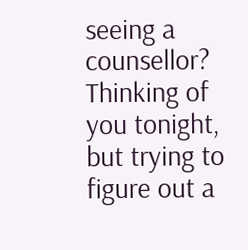seeing a counsellor? Thinking of you tonight, but trying to figure out a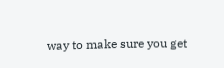way to make sure you get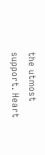the utmost support. Heart